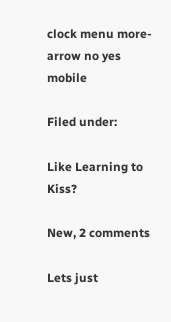clock menu more-arrow no yes mobile

Filed under:

Like Learning to Kiss?

New, 2 comments

Lets just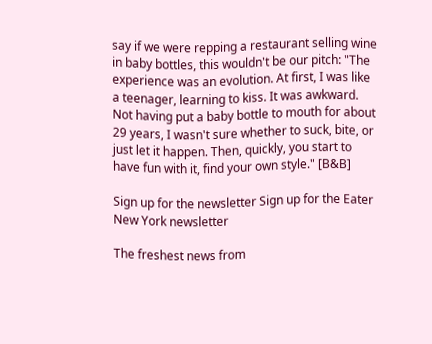say if we were repping a restaurant selling wine in baby bottles, this wouldn't be our pitch: "The experience was an evolution. At first, I was like a teenager, learning to kiss. It was awkward. Not having put a baby bottle to mouth for about 29 years, I wasn't sure whether to suck, bite, or just let it happen. Then, quickly, you start to have fun with it, find your own style." [B&B]

Sign up for the newsletter Sign up for the Eater New York newsletter

The freshest news from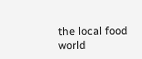the local food world